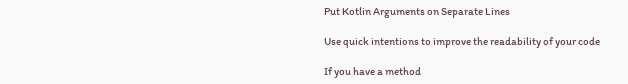Put Kotlin Arguments on Separate Lines

Use quick intentions to improve the readability of your code

If you have a method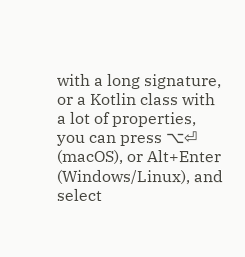with a long signature, or a Kotlin class with a lot of properties, you can press ⌥⏎ (macOS), or Alt+Enter (Windows/Linux), and select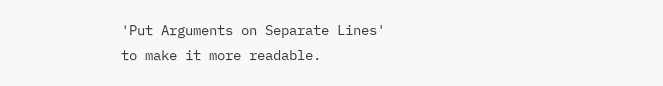'Put Arguments on Separate Lines' to make it more readable.